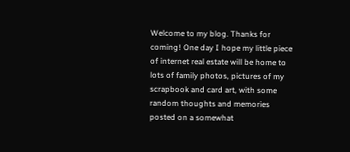Welcome to my blog. Thanks for coming! One day I hope my little piece of internet real estate will be home to lots of family photos, pictures of my scrapbook and card art, with some random thoughts and memories posted on a somewhat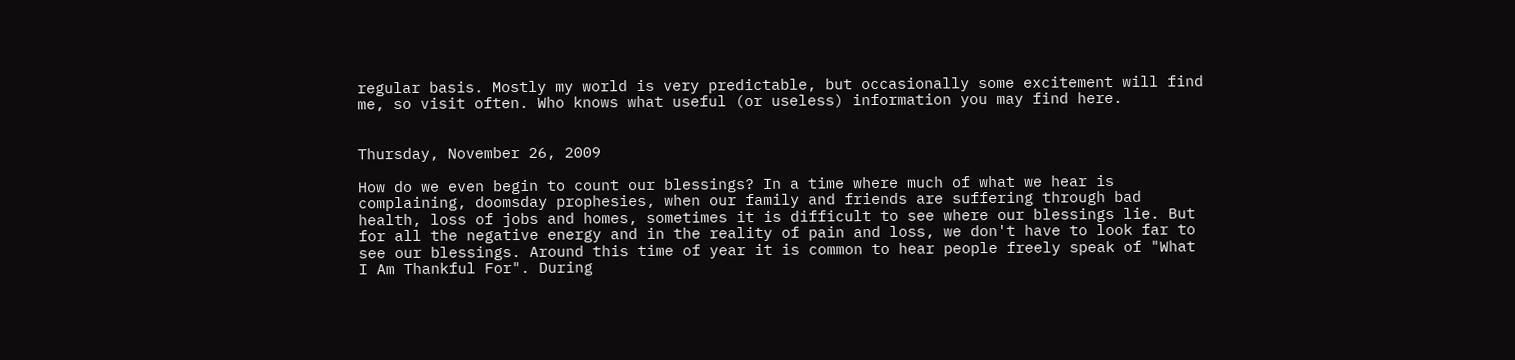regular basis. Mostly my world is very predictable, but occasionally some excitement will find me, so visit often. Who knows what useful (or useless) information you may find here.


Thursday, November 26, 2009

How do we even begin to count our blessings? In a time where much of what we hear is complaining, doomsday prophesies, when our family and friends are suffering through bad health, loss of jobs and homes, sometimes it is difficult to see where our blessings lie. But for all the negative energy and in the reality of pain and loss, we don't have to look far to see our blessings. Around this time of year it is common to hear people freely speak of "What I Am Thankful For". During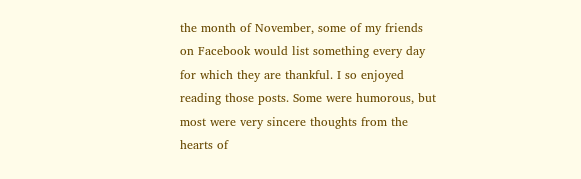the month of November, some of my friends on Facebook would list something every day for which they are thankful. I so enjoyed reading those posts. Some were humorous, but most were very sincere thoughts from the hearts of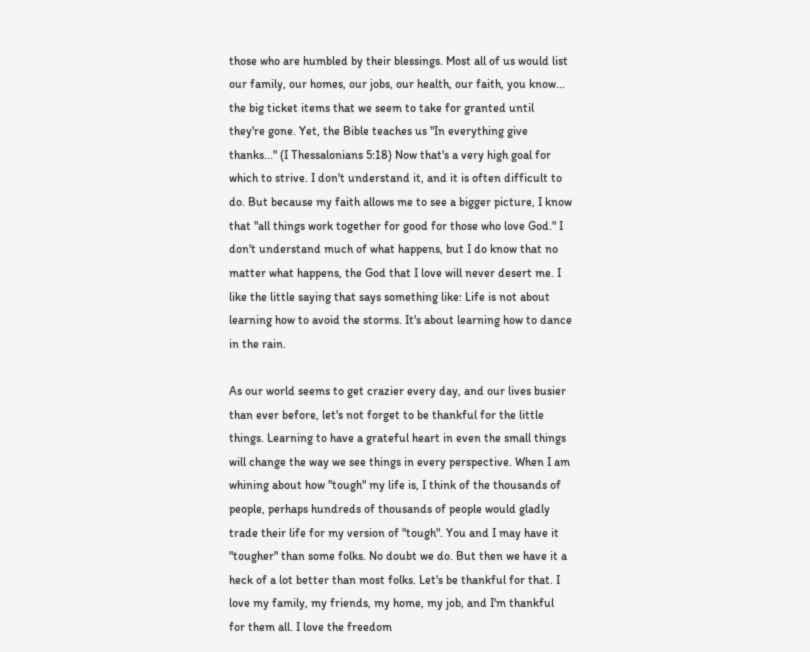those who are humbled by their blessings. Most all of us would list our family, our homes, our jobs, our health, our faith, you know... the big ticket items that we seem to take for granted until they're gone. Yet, the Bible teaches us "In everything give thanks..." (I Thessalonians 5:18) Now that's a very high goal for which to strive. I don't understand it, and it is often difficult to do. But because my faith allows me to see a bigger picture, I know that "all things work together for good for those who love God." I don't understand much of what happens, but I do know that no matter what happens, the God that I love will never desert me. I like the little saying that says something like: Life is not about learning how to avoid the storms. It's about learning how to dance in the rain.

As our world seems to get crazier every day, and our lives busier than ever before, let's not forget to be thankful for the little things. Learning to have a grateful heart in even the small things will change the way we see things in every perspective. When I am whining about how "tough" my life is, I think of the thousands of people, perhaps hundreds of thousands of people would gladly trade their life for my version of "tough". You and I may have it "tougher" than some folks. No doubt we do. But then we have it a heck of a lot better than most folks. Let's be thankful for that. I love my family, my friends, my home, my job, and I'm thankful for them all. I love the freedom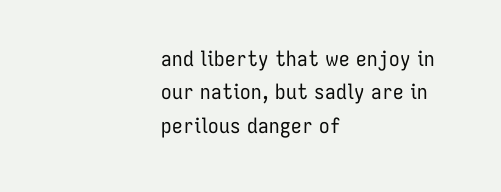and liberty that we enjoy in our nation, but sadly are in perilous danger of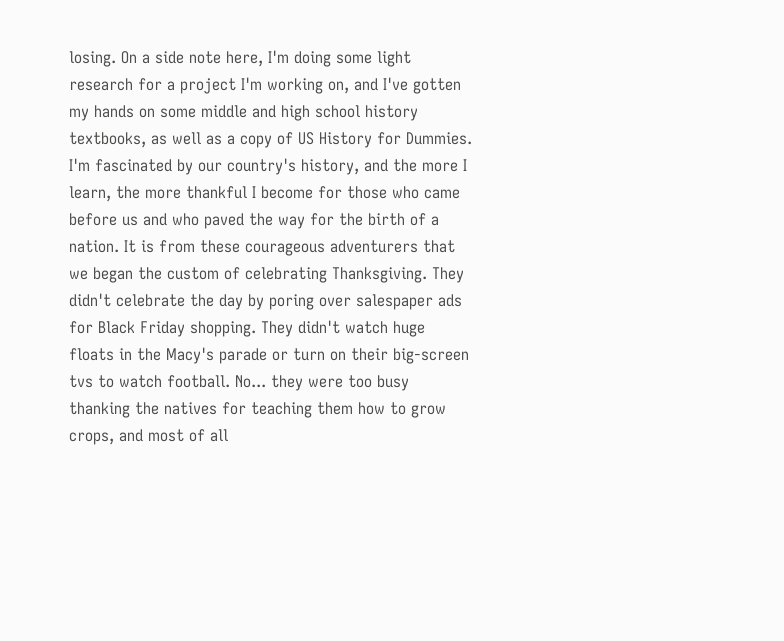losing. On a side note here, I'm doing some light research for a project I'm working on, and I've gotten my hands on some middle and high school history textbooks, as well as a copy of US History for Dummies. I'm fascinated by our country's history, and the more I learn, the more thankful I become for those who came before us and who paved the way for the birth of a nation. It is from these courageous adventurers that we began the custom of celebrating Thanksgiving. They didn't celebrate the day by poring over salespaper ads for Black Friday shopping. They didn't watch huge floats in the Macy's parade or turn on their big-screen tvs to watch football. No... they were too busy thanking the natives for teaching them how to grow crops, and most of all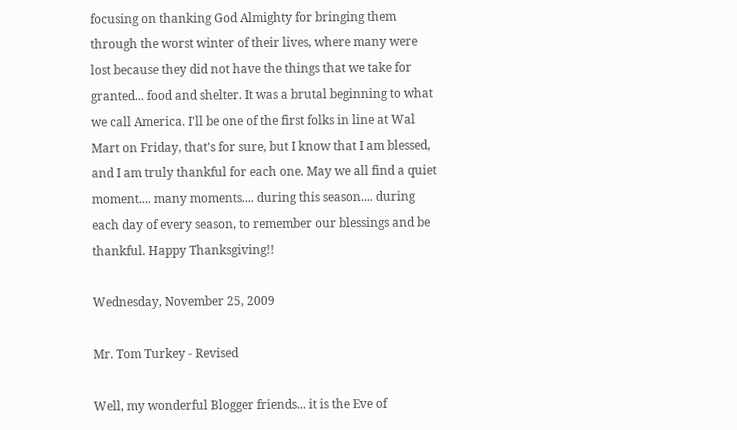focusing on thanking God Almighty for bringing them through the worst winter of their lives, where many were lost because they did not have the things that we take for granted... food and shelter. It was a brutal beginning to what we call America. I'll be one of the first folks in line at Wal Mart on Friday, that's for sure, but I know that I am blessed, and I am truly thankful for each one. May we all find a quiet moment.... many moments.... during this season.... during each day of every season, to remember our blessings and be thankful. Happy Thanksgiving!!

Wednesday, November 25, 2009

Mr. Tom Turkey - Revised

Well, my wonderful Blogger friends... it is the Eve of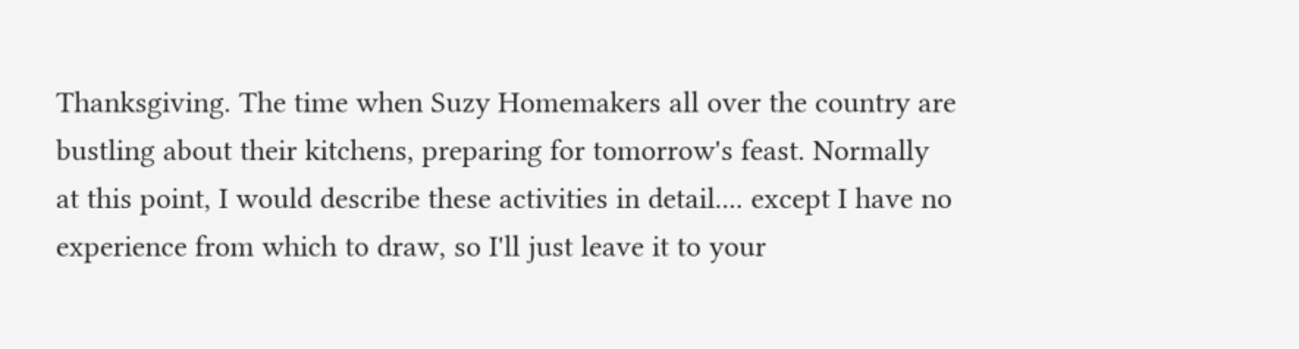Thanksgiving. The time when Suzy Homemakers all over the country are bustling about their kitchens, preparing for tomorrow's feast. Normally at this point, I would describe these activities in detail.... except I have no experience from which to draw, so I'll just leave it to your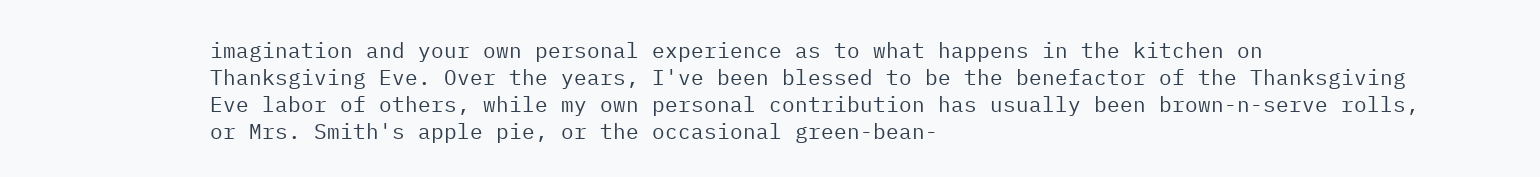imagination and your own personal experience as to what happens in the kitchen on Thanksgiving Eve. Over the years, I've been blessed to be the benefactor of the Thanksgiving Eve labor of others, while my own personal contribution has usually been brown-n-serve rolls, or Mrs. Smith's apple pie, or the occasional green-bean-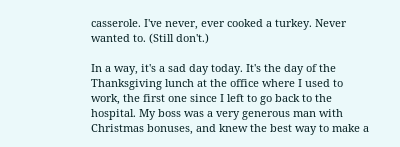casserole. I've never, ever cooked a turkey. Never wanted to. (Still don't.)

In a way, it's a sad day today. It's the day of the Thanksgiving lunch at the office where I used to work, the first one since I left to go back to the hospital. My boss was a very generous man with Christmas bonuses, and knew the best way to make a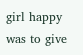girl happy was to give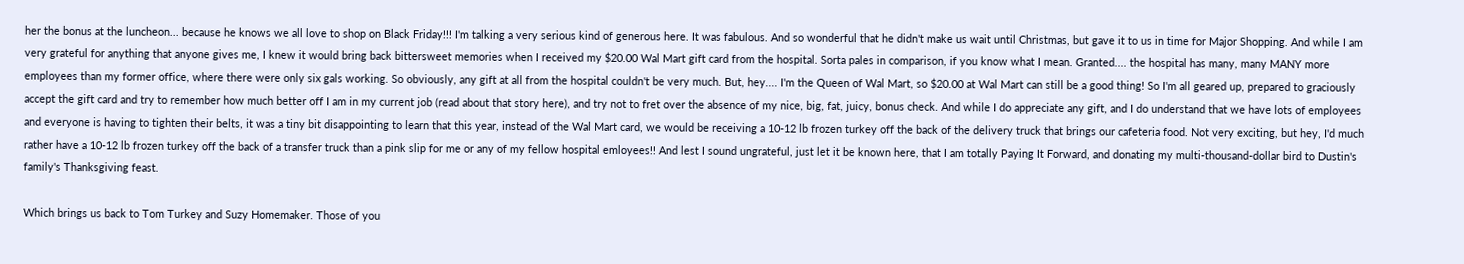her the bonus at the luncheon... because he knows we all love to shop on Black Friday!!! I'm talking a very serious kind of generous here. It was fabulous. And so wonderful that he didn't make us wait until Christmas, but gave it to us in time for Major Shopping. And while I am very grateful for anything that anyone gives me, I knew it would bring back bittersweet memories when I received my $20.00 Wal Mart gift card from the hospital. Sorta pales in comparison, if you know what I mean. Granted.... the hospital has many, many MANY more employees than my former office, where there were only six gals working. So obviously, any gift at all from the hospital couldn't be very much. But, hey.... I'm the Queen of Wal Mart, so $20.00 at Wal Mart can still be a good thing! So I'm all geared up, prepared to graciously accept the gift card and try to remember how much better off I am in my current job (read about that story here), and try not to fret over the absence of my nice, big, fat, juicy, bonus check. And while I do appreciate any gift, and I do understand that we have lots of employees and everyone is having to tighten their belts, it was a tiny bit disappointing to learn that this year, instead of the Wal Mart card, we would be receiving a 10-12 lb frozen turkey off the back of the delivery truck that brings our cafeteria food. Not very exciting, but hey, I'd much rather have a 10-12 lb frozen turkey off the back of a transfer truck than a pink slip for me or any of my fellow hospital emloyees!! And lest I sound ungrateful, just let it be known here, that I am totally Paying It Forward, and donating my multi-thousand-dollar bird to Dustin's family's Thanksgiving feast.

Which brings us back to Tom Turkey and Suzy Homemaker. Those of you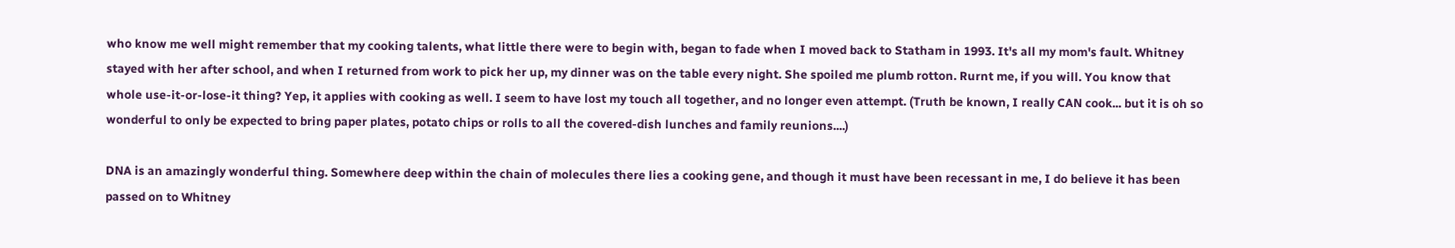who know me well might remember that my cooking talents, what little there were to begin with, began to fade when I moved back to Statham in 1993. It's all my mom's fault. Whitney stayed with her after school, and when I returned from work to pick her up, my dinner was on the table every night. She spoiled me plumb rotton. Rurnt me, if you will. You know that whole use-it-or-lose-it thing? Yep, it applies with cooking as well. I seem to have lost my touch all together, and no longer even attempt. (Truth be known, I really CAN cook... but it is oh so wonderful to only be expected to bring paper plates, potato chips or rolls to all the covered-dish lunches and family reunions....)

DNA is an amazingly wonderful thing. Somewhere deep within the chain of molecules there lies a cooking gene, and though it must have been recessant in me, I do believe it has been passed on to Whitney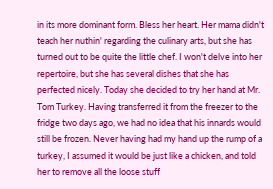in its more dominant form. Bless her heart. Her mama didn't teach her nuthin' regarding the culinary arts, but she has turned out to be quite the little chef. I won't delve into her repertoire, but she has several dishes that she has perfected nicely. Today she decided to try her hand at Mr. Tom Turkey. Having transferred it from the freezer to the fridge two days ago, we had no idea that his innards would still be frozen. Never having had my hand up the rump of a turkey, I assumed it would be just like a chicken, and told her to remove all the loose stuff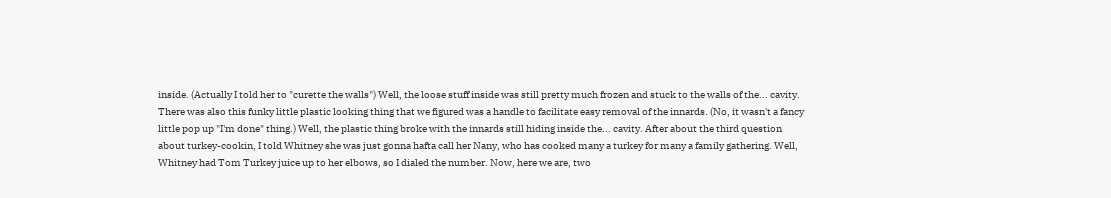inside. (Actually I told her to "curette the walls") Well, the loose stuff inside was still pretty much frozen and stuck to the walls of the... cavity. There was also this funky little plastic looking thing that we figured was a handle to facilitate easy removal of the innards. (No, it wasn't a fancy little pop up "I'm done" thing.) Well, the plastic thing broke with the innards still hiding inside the... cavity. After about the third question about turkey-cookin, I told Whitney she was just gonna hafta call her Nany, who has cooked many a turkey for many a family gathering. Well, Whitney had Tom Turkey juice up to her elbows, so I dialed the number. Now, here we are, two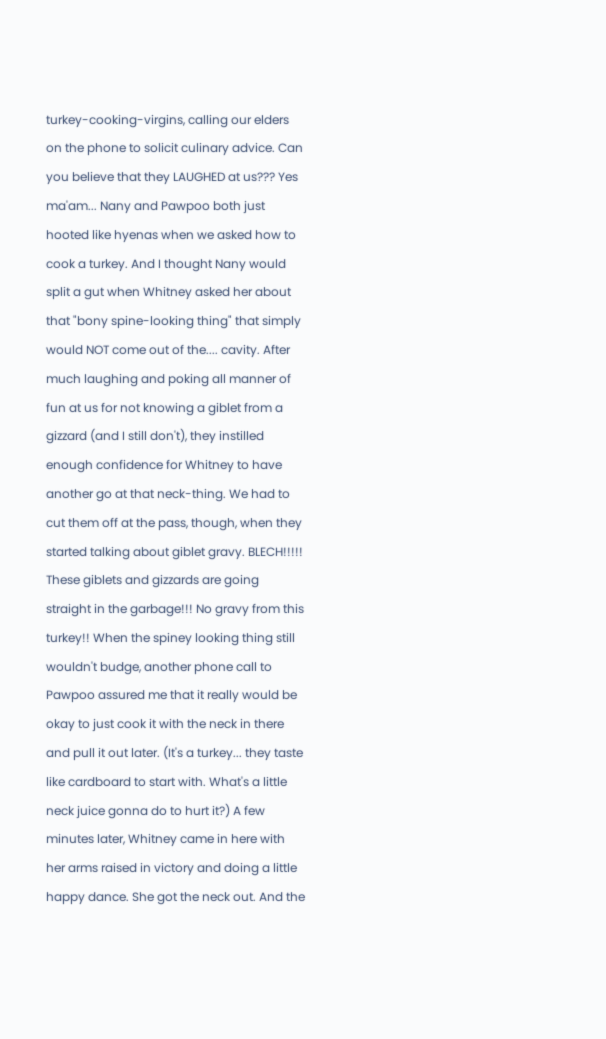turkey-cooking-virgins, calling our elders on the phone to solicit culinary advice. Can you believe that they LAUGHED at us??? Yes ma'am... Nany and Pawpoo both just hooted like hyenas when we asked how to cook a turkey. And I thought Nany would split a gut when Whitney asked her about that "bony spine-looking thing" that simply would NOT come out of the.... cavity. After much laughing and poking all manner of fun at us for not knowing a giblet from a gizzard (and I still don't), they instilled enough confidence for Whitney to have another go at that neck-thing. We had to cut them off at the pass, though, when they started talking about giblet gravy. BLECH!!!!! These giblets and gizzards are going straight in the garbage!!! No gravy from this turkey!! When the spiney looking thing still wouldn't budge, another phone call to Pawpoo assured me that it really would be okay to just cook it with the neck in there and pull it out later. (It's a turkey... they taste like cardboard to start with. What's a little neck juice gonna do to hurt it?) A few minutes later, Whitney came in here with her arms raised in victory and doing a little happy dance. She got the neck out. And the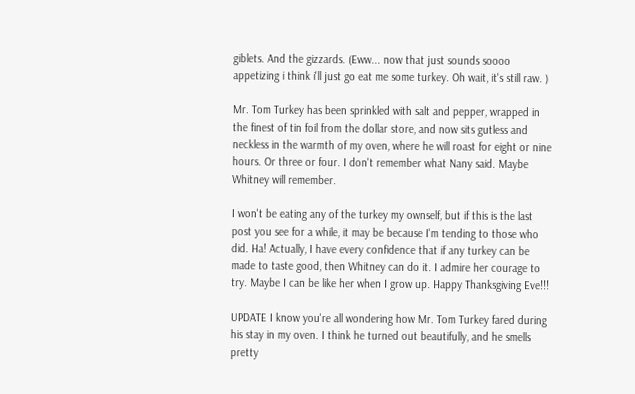giblets. And the gizzards. (Eww... now that just sounds soooo appetizing i think i'll just go eat me some turkey. Oh wait, it's still raw. )

Mr. Tom Turkey has been sprinkled with salt and pepper, wrapped in the finest of tin foil from the dollar store, and now sits gutless and neckless in the warmth of my oven, where he will roast for eight or nine hours. Or three or four. I don't remember what Nany said. Maybe Whitney will remember.

I won't be eating any of the turkey my ownself, but if this is the last post you see for a while, it may be because I'm tending to those who did. Ha! Actually, I have every confidence that if any turkey can be made to taste good, then Whitney can do it. I admire her courage to try. Maybe I can be like her when I grow up. Happy Thanksgiving Eve!!!

UPDATE I know you're all wondering how Mr. Tom Turkey fared during his stay in my oven. I think he turned out beautifully, and he smells pretty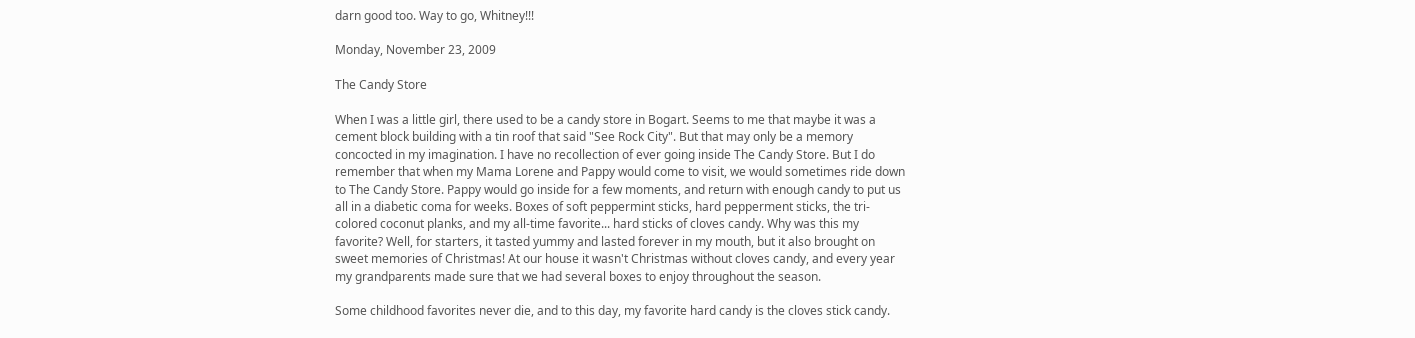darn good too. Way to go, Whitney!!!

Monday, November 23, 2009

The Candy Store

When I was a little girl, there used to be a candy store in Bogart. Seems to me that maybe it was a cement block building with a tin roof that said "See Rock City". But that may only be a memory concocted in my imagination. I have no recollection of ever going inside The Candy Store. But I do remember that when my Mama Lorene and Pappy would come to visit, we would sometimes ride down to The Candy Store. Pappy would go inside for a few moments, and return with enough candy to put us all in a diabetic coma for weeks. Boxes of soft peppermint sticks, hard pepperment sticks, the tri-colored coconut planks, and my all-time favorite... hard sticks of cloves candy. Why was this my favorite? Well, for starters, it tasted yummy and lasted forever in my mouth, but it also brought on sweet memories of Christmas! At our house it wasn't Christmas without cloves candy, and every year my grandparents made sure that we had several boxes to enjoy throughout the season.

Some childhood favorites never die, and to this day, my favorite hard candy is the cloves stick candy.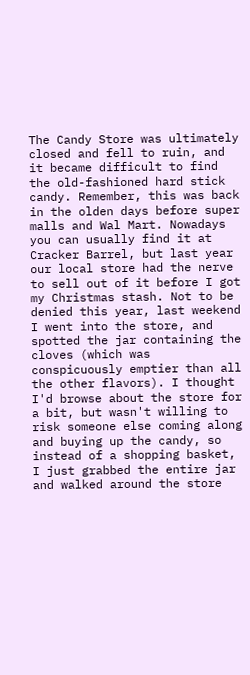The Candy Store was ultimately closed and fell to ruin, and it became difficult to find the old-fashioned hard stick candy. Remember, this was back in the olden days before super malls and Wal Mart. Nowadays you can usually find it at Cracker Barrel, but last year our local store had the nerve to sell out of it before I got my Christmas stash. Not to be denied this year, last weekend I went into the store, and spotted the jar containing the cloves (which was conspicuously emptier than all the other flavors). I thought I'd browse about the store for a bit, but wasn't willing to risk someone else coming along and buying up the candy, so instead of a shopping basket, I just grabbed the entire jar and walked around the store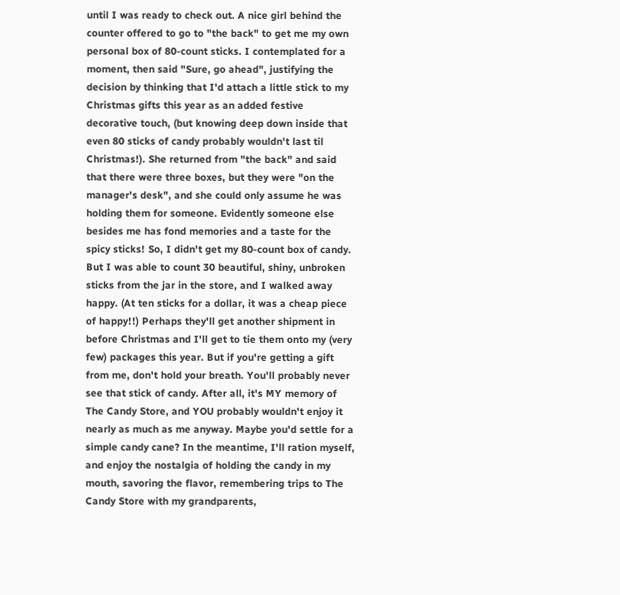until I was ready to check out. A nice girl behind the counter offered to go to "the back" to get me my own personal box of 80-count sticks. I contemplated for a moment, then said "Sure, go ahead", justifying the decision by thinking that I'd attach a little stick to my Christmas gifts this year as an added festive decorative touch, (but knowing deep down inside that even 80 sticks of candy probably wouldn't last til Christmas!). She returned from "the back" and said that there were three boxes, but they were "on the manager's desk", and she could only assume he was holding them for someone. Evidently someone else besides me has fond memories and a taste for the spicy sticks! So, I didn't get my 80-count box of candy. But I was able to count 30 beautiful, shiny, unbroken sticks from the jar in the store, and I walked away happy. (At ten sticks for a dollar, it was a cheap piece of happy!!) Perhaps they'll get another shipment in before Christmas and I'll get to tie them onto my (very few) packages this year. But if you're getting a gift from me, don't hold your breath. You'll probably never see that stick of candy. After all, it's MY memory of The Candy Store, and YOU probably wouldn't enjoy it nearly as much as me anyway. Maybe you'd settle for a simple candy cane? In the meantime, I'll ration myself, and enjoy the nostalgia of holding the candy in my mouth, savoring the flavor, remembering trips to The Candy Store with my grandparents,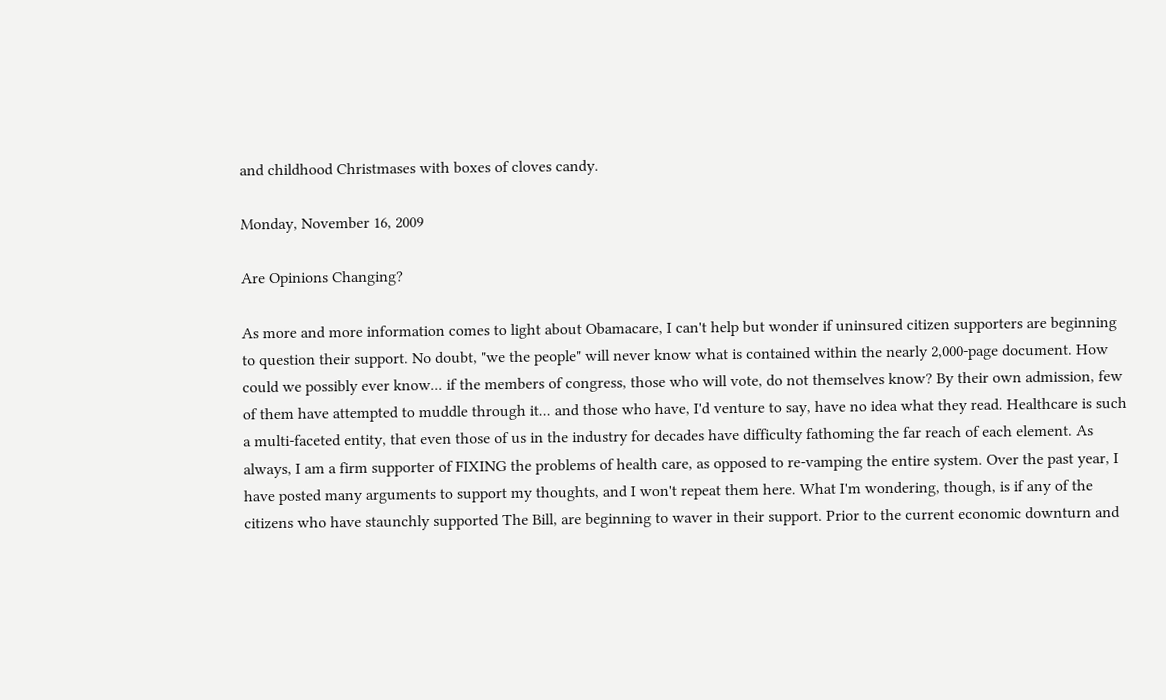and childhood Christmases with boxes of cloves candy.

Monday, November 16, 2009

Are Opinions Changing?

As more and more information comes to light about Obamacare, I can't help but wonder if uninsured citizen supporters are beginning to question their support. No doubt, "we the people" will never know what is contained within the nearly 2,000-page document. How could we possibly ever know... if the members of congress, those who will vote, do not themselves know? By their own admission, few of them have attempted to muddle through it... and those who have, I'd venture to say, have no idea what they read. Healthcare is such a multi-faceted entity, that even those of us in the industry for decades have difficulty fathoming the far reach of each element. As always, I am a firm supporter of FIXING the problems of health care, as opposed to re-vamping the entire system. Over the past year, I have posted many arguments to support my thoughts, and I won't repeat them here. What I'm wondering, though, is if any of the citizens who have staunchly supported The Bill, are beginning to waver in their support. Prior to the current economic downturn and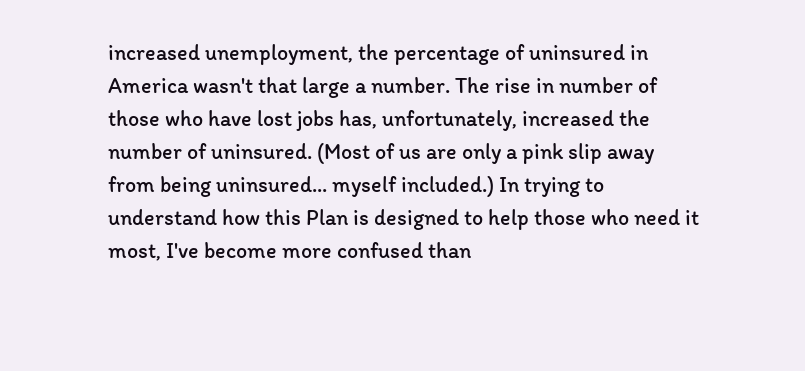increased unemployment, the percentage of uninsured in America wasn't that large a number. The rise in number of those who have lost jobs has, unfortunately, increased the number of uninsured. (Most of us are only a pink slip away from being uninsured... myself included.) In trying to understand how this Plan is designed to help those who need it most, I've become more confused than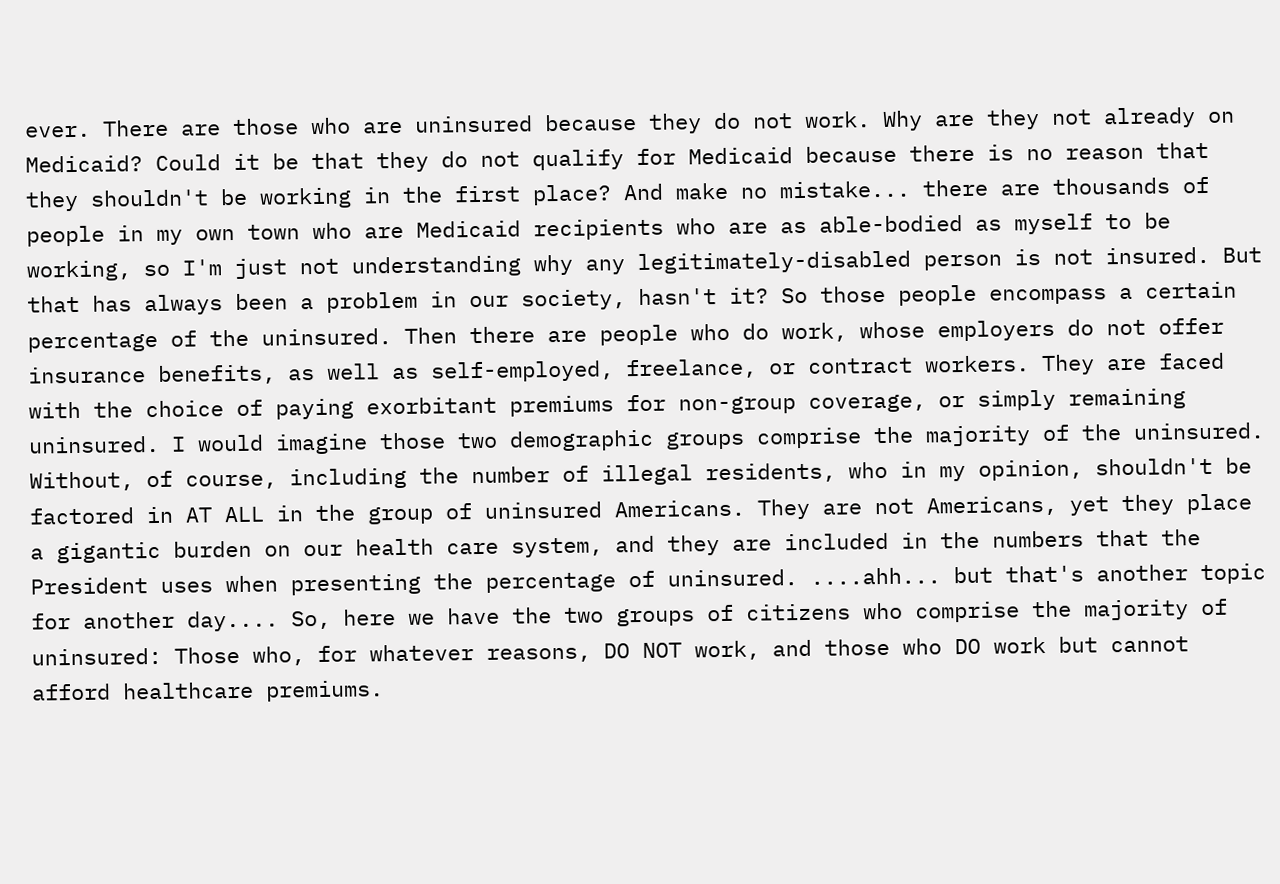ever. There are those who are uninsured because they do not work. Why are they not already on Medicaid? Could it be that they do not qualify for Medicaid because there is no reason that they shouldn't be working in the first place? And make no mistake... there are thousands of people in my own town who are Medicaid recipients who are as able-bodied as myself to be working, so I'm just not understanding why any legitimately-disabled person is not insured. But that has always been a problem in our society, hasn't it? So those people encompass a certain percentage of the uninsured. Then there are people who do work, whose employers do not offer insurance benefits, as well as self-employed, freelance, or contract workers. They are faced with the choice of paying exorbitant premiums for non-group coverage, or simply remaining uninsured. I would imagine those two demographic groups comprise the majority of the uninsured. Without, of course, including the number of illegal residents, who in my opinion, shouldn't be factored in AT ALL in the group of uninsured Americans. They are not Americans, yet they place a gigantic burden on our health care system, and they are included in the numbers that the President uses when presenting the percentage of uninsured. ....ahh... but that's another topic for another day.... So, here we have the two groups of citizens who comprise the majority of uninsured: Those who, for whatever reasons, DO NOT work, and those who DO work but cannot afford healthcare premiums.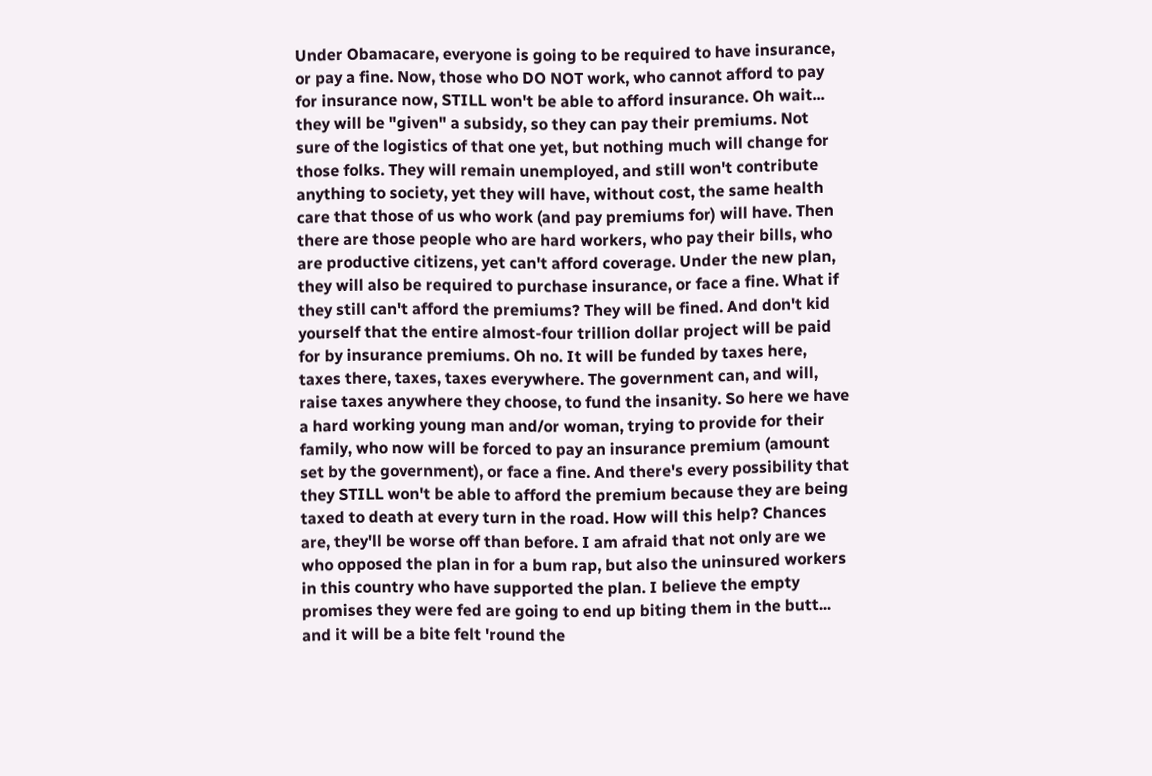Under Obamacare, everyone is going to be required to have insurance, or pay a fine. Now, those who DO NOT work, who cannot afford to pay for insurance now, STILL won't be able to afford insurance. Oh wait... they will be "given" a subsidy, so they can pay their premiums. Not sure of the logistics of that one yet, but nothing much will change for those folks. They will remain unemployed, and still won't contribute anything to society, yet they will have, without cost, the same health care that those of us who work (and pay premiums for) will have. Then there are those people who are hard workers, who pay their bills, who are productive citizens, yet can't afford coverage. Under the new plan, they will also be required to purchase insurance, or face a fine. What if they still can't afford the premiums? They will be fined. And don't kid yourself that the entire almost-four trillion dollar project will be paid for by insurance premiums. Oh no. It will be funded by taxes here, taxes there, taxes, taxes everywhere. The government can, and will, raise taxes anywhere they choose, to fund the insanity. So here we have a hard working young man and/or woman, trying to provide for their family, who now will be forced to pay an insurance premium (amount set by the government), or face a fine. And there's every possibility that they STILL won't be able to afford the premium because they are being taxed to death at every turn in the road. How will this help? Chances are, they'll be worse off than before. I am afraid that not only are we who opposed the plan in for a bum rap, but also the uninsured workers in this country who have supported the plan. I believe the empty promises they were fed are going to end up biting them in the butt... and it will be a bite felt 'round the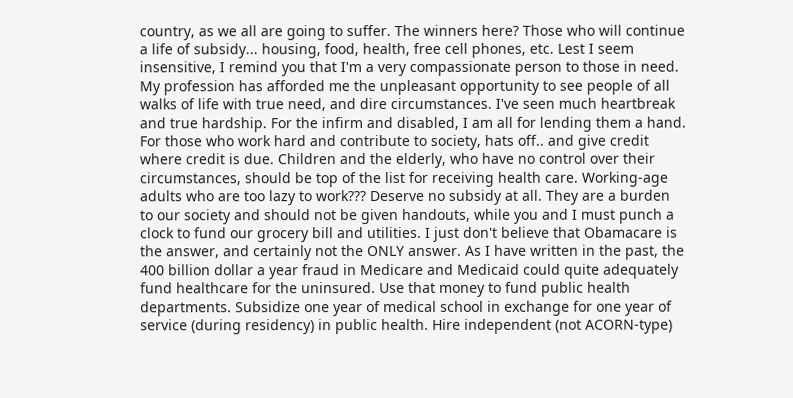country, as we all are going to suffer. The winners here? Those who will continue a life of subsidy... housing, food, health, free cell phones, etc. Lest I seem insensitive, I remind you that I'm a very compassionate person to those in need. My profession has afforded me the unpleasant opportunity to see people of all walks of life with true need, and dire circumstances. I've seen much heartbreak and true hardship. For the infirm and disabled, I am all for lending them a hand. For those who work hard and contribute to society, hats off.. and give credit where credit is due. Children and the elderly, who have no control over their circumstances, should be top of the list for receiving health care. Working-age adults who are too lazy to work??? Deserve no subsidy at all. They are a burden to our society and should not be given handouts, while you and I must punch a clock to fund our grocery bill and utilities. I just don't believe that Obamacare is the answer, and certainly not the ONLY answer. As I have written in the past, the 400 billion dollar a year fraud in Medicare and Medicaid could quite adequately fund healthcare for the uninsured. Use that money to fund public health departments. Subsidize one year of medical school in exchange for one year of service (during residency) in public health. Hire independent (not ACORN-type)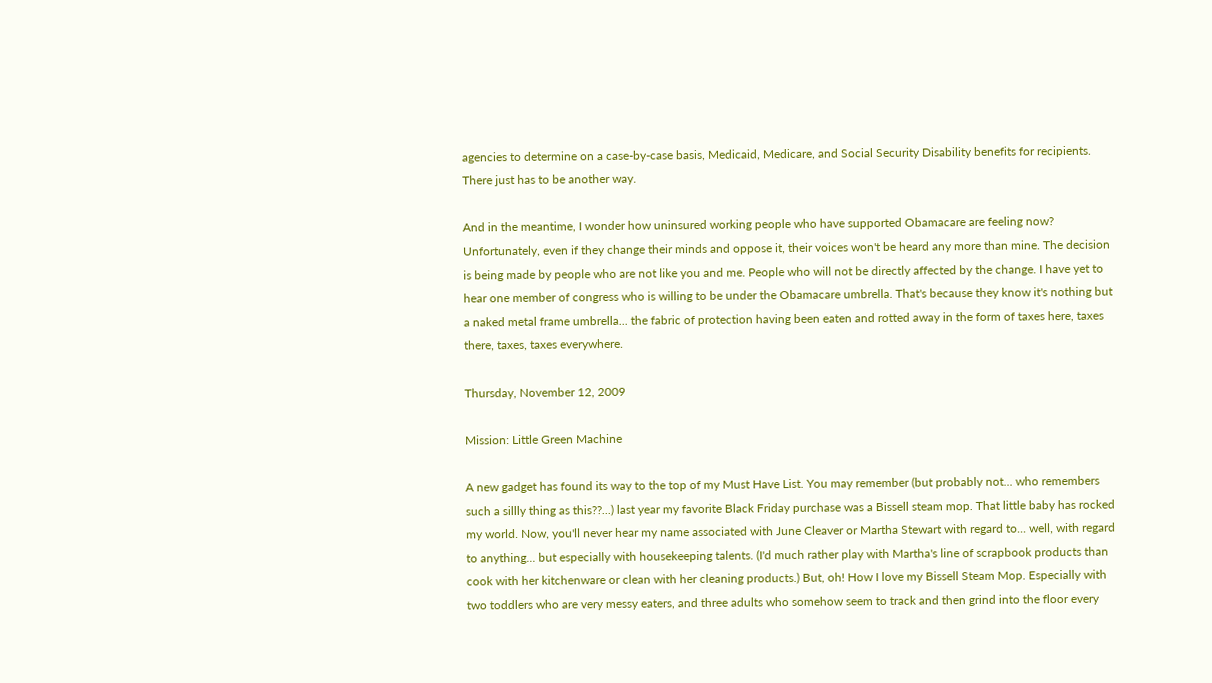agencies to determine on a case-by-case basis, Medicaid, Medicare, and Social Security Disability benefits for recipients. There just has to be another way.

And in the meantime, I wonder how uninsured working people who have supported Obamacare are feeling now? Unfortunately, even if they change their minds and oppose it, their voices won't be heard any more than mine. The decision is being made by people who are not like you and me. People who will not be directly affected by the change. I have yet to hear one member of congress who is willing to be under the Obamacare umbrella. That's because they know it's nothing but a naked metal frame umbrella... the fabric of protection having been eaten and rotted away in the form of taxes here, taxes there, taxes, taxes everywhere.

Thursday, November 12, 2009

Mission: Little Green Machine

A new gadget has found its way to the top of my Must Have List. You may remember (but probably not... who remembers such a sillly thing as this??...) last year my favorite Black Friday purchase was a Bissell steam mop. That little baby has rocked my world. Now, you'll never hear my name associated with June Cleaver or Martha Stewart with regard to... well, with regard to anything... but especially with housekeeping talents. (I'd much rather play with Martha's line of scrapbook products than cook with her kitchenware or clean with her cleaning products.) But, oh! How I love my Bissell Steam Mop. Especially with two toddlers who are very messy eaters, and three adults who somehow seem to track and then grind into the floor every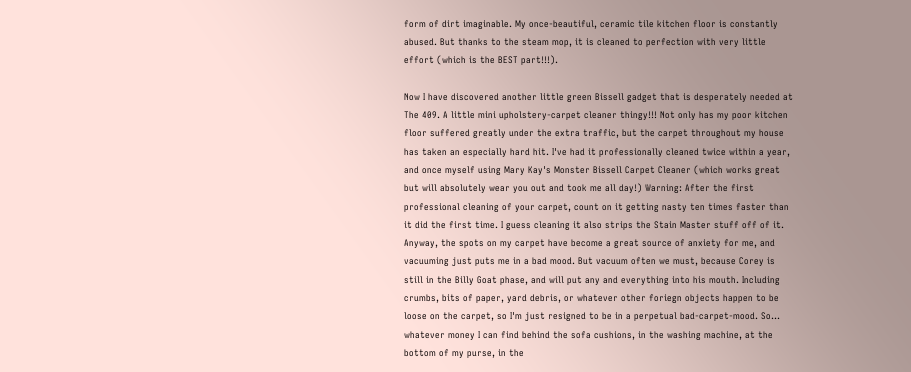form of dirt imaginable. My once-beautiful, ceramic tile kitchen floor is constantly abused. But thanks to the steam mop, it is cleaned to perfection with very little effort (which is the BEST part!!!).

Now I have discovered another little green Bissell gadget that is desperately needed at The 409. A little mini upholstery-carpet cleaner thingy!!! Not only has my poor kitchen floor suffered greatly under the extra traffic, but the carpet throughout my house has taken an especially hard hit. I've had it professionally cleaned twice within a year, and once myself using Mary Kay's Monster Bissell Carpet Cleaner (which works great but will absolutely wear you out and took me all day!) Warning: After the first professional cleaning of your carpet, count on it getting nasty ten times faster than it did the first time. I guess cleaning it also strips the Stain Master stuff off of it. Anyway, the spots on my carpet have become a great source of anxiety for me, and vacuuming just puts me in a bad mood. But vacuum often we must, because Corey is still in the Billy Goat phase, and will put any and everything into his mouth. Including crumbs, bits of paper, yard debris, or whatever other foriegn objects happen to be loose on the carpet, so I'm just resigned to be in a perpetual bad-carpet-mood. So... whatever money I can find behind the sofa cushions, in the washing machine, at the bottom of my purse, in the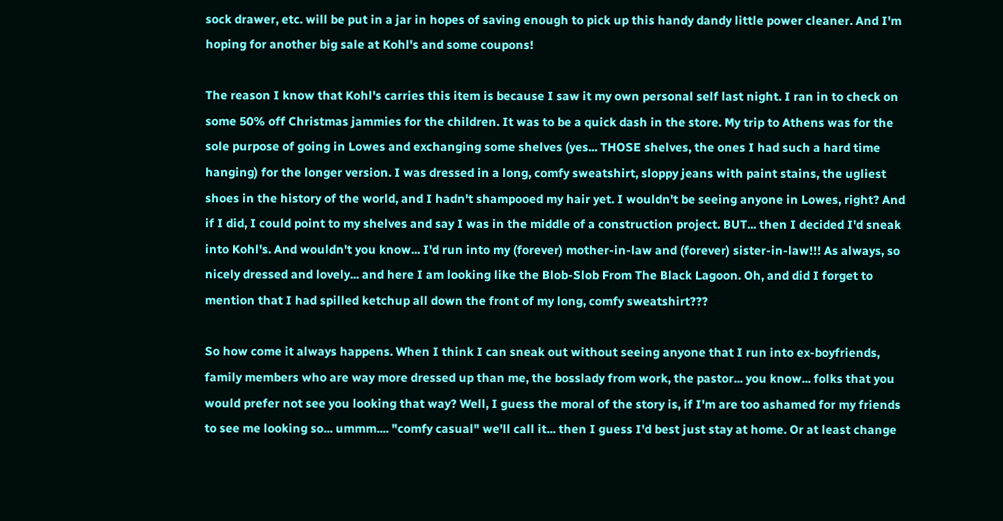sock drawer, etc. will be put in a jar in hopes of saving enough to pick up this handy dandy little power cleaner. And I'm hoping for another big sale at Kohl's and some coupons!

The reason I know that Kohl's carries this item is because I saw it my own personal self last night. I ran in to check on some 50% off Christmas jammies for the children. It was to be a quick dash in the store. My trip to Athens was for the sole purpose of going in Lowes and exchanging some shelves (yes... THOSE shelves, the ones I had such a hard time hanging) for the longer version. I was dressed in a long, comfy sweatshirt, sloppy jeans with paint stains, the ugliest shoes in the history of the world, and I hadn't shampooed my hair yet. I wouldn't be seeing anyone in Lowes, right? And if I did, I could point to my shelves and say I was in the middle of a construction project. BUT... then I decided I'd sneak into Kohl's. And wouldn't you know... I'd run into my (forever) mother-in-law and (forever) sister-in-law!!! As always, so nicely dressed and lovely... and here I am looking like the Blob-Slob From The Black Lagoon. Oh, and did I forget to mention that I had spilled ketchup all down the front of my long, comfy sweatshirt???

So how come it always happens. When I think I can sneak out without seeing anyone that I run into ex-boyfriends, family members who are way more dressed up than me, the bosslady from work, the pastor... you know... folks that you would prefer not see you looking that way? Well, I guess the moral of the story is, if I'm are too ashamed for my friends to see me looking so... ummm.... "comfy casual" we'll call it... then I guess I'd best just stay at home. Or at least change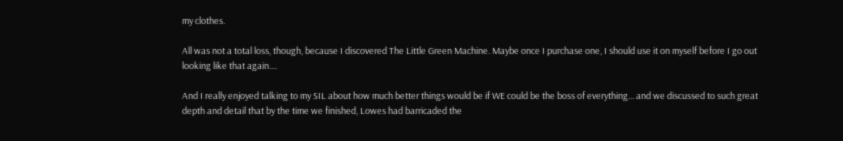my clothes.

All was not a total loss, though, because I discovered The Little Green Machine. Maybe once I purchase one, I should use it on myself before I go out looking like that again....

And I really enjoyed talking to my SIL about how much better things would be if WE could be the boss of everything... and we discussed to such great depth and detail that by the time we finished, Lowes had barricaded the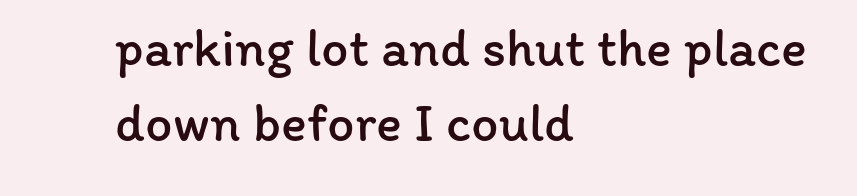parking lot and shut the place down before I could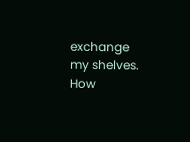exchange my shelves. How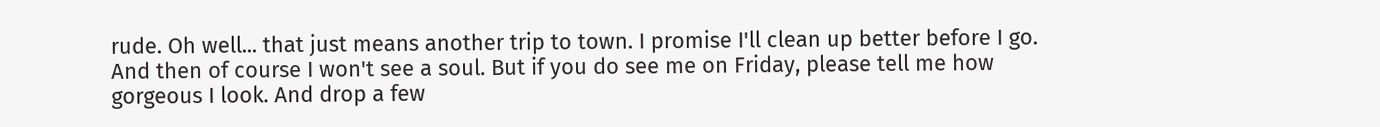rude. Oh well... that just means another trip to town. I promise I'll clean up better before I go. And then of course I won't see a soul. But if you do see me on Friday, please tell me how gorgeous I look. And drop a few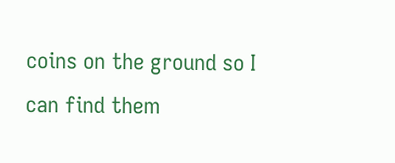coins on the ground so I can find them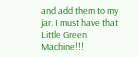and add them to my jar. I must have that Little Green Machine!!!